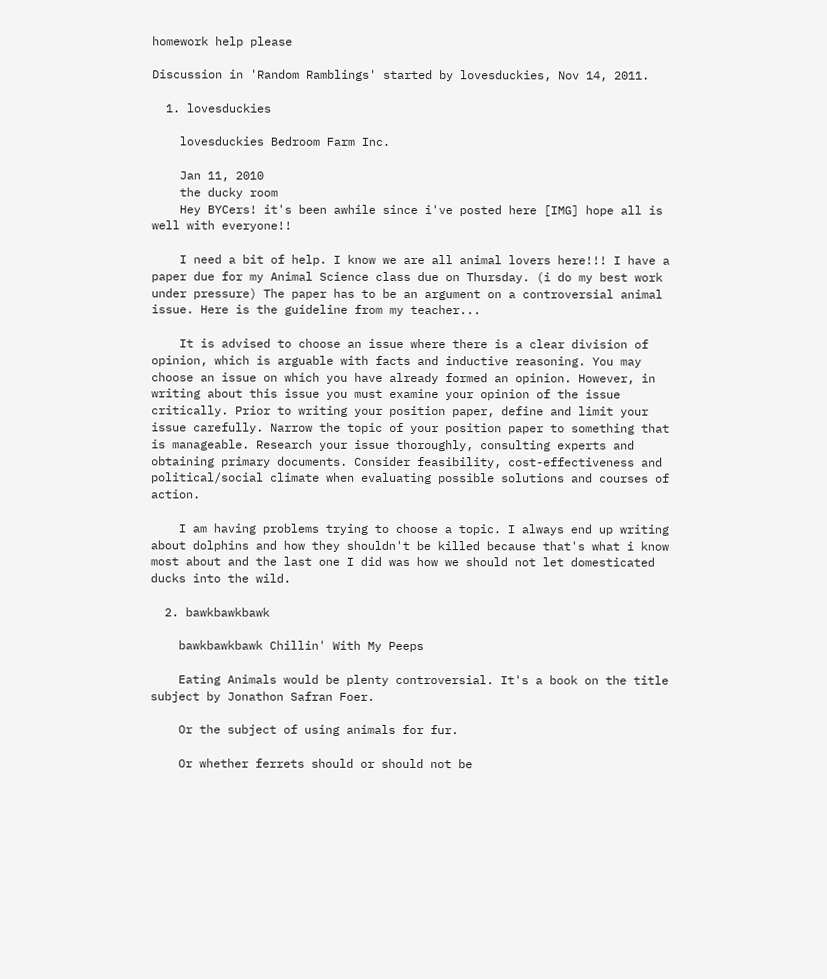homework help please

Discussion in 'Random Ramblings' started by lovesduckies, Nov 14, 2011.

  1. lovesduckies

    lovesduckies Bedroom Farm Inc.

    Jan 11, 2010
    the ducky room
    Hey BYCers! it's been awhile since i've posted here [IMG] hope all is well with everyone!!

    I need a bit of help. I know we are all animal lovers here!!! I have a paper due for my Animal Science class due on Thursday. (i do my best work under pressure) The paper has to be an argument on a controversial animal issue. Here is the guideline from my teacher...

    It is advised to choose an issue where there is a clear division of opinion, which is arguable with facts and inductive reasoning. You may choose an issue on which you have already formed an opinion. However, in writing about this issue you must examine your opinion of the issue critically. Prior to writing your position paper, define and limit your issue carefully. Narrow the topic of your position paper to something that is manageable. Research your issue thoroughly, consulting experts and obtaining primary documents. Consider feasibility, cost-effectiveness and political/social climate when evaluating possible solutions and courses of action.

    I am having problems trying to choose a topic. I always end up writing about dolphins and how they shouldn't be killed because that's what i know most about and the last one I did was how we should not let domesticated ducks into the wild.

  2. bawkbawkbawk

    bawkbawkbawk Chillin' With My Peeps

    Eating Animals would be plenty controversial. It's a book on the title subject by Jonathon Safran Foer.

    Or the subject of using animals for fur.

    Or whether ferrets should or should not be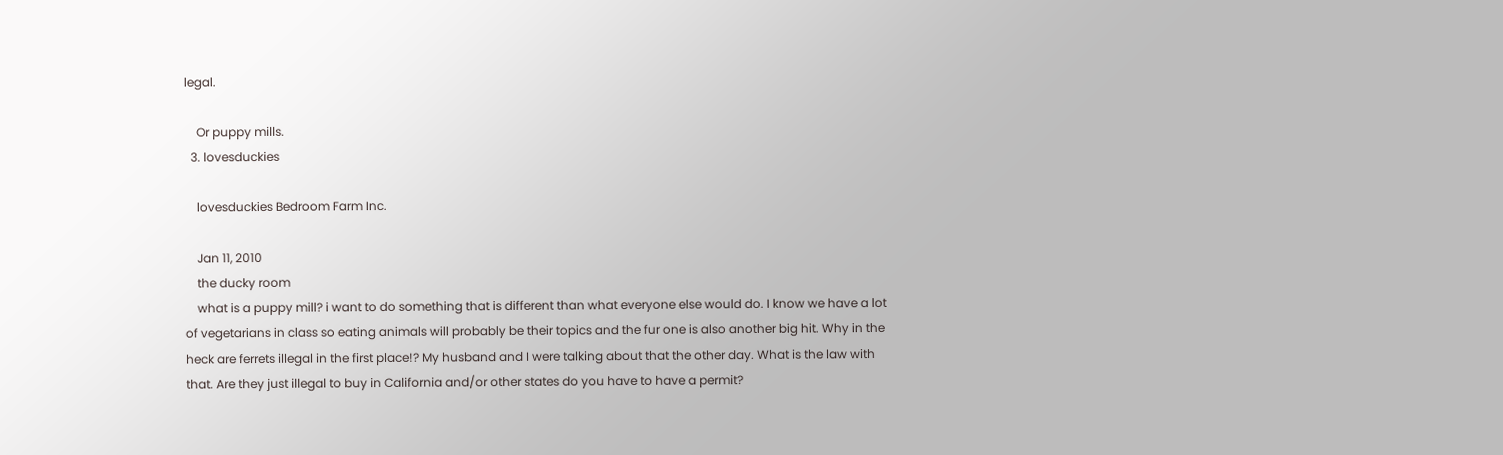legal.

    Or puppy mills.
  3. lovesduckies

    lovesduckies Bedroom Farm Inc.

    Jan 11, 2010
    the ducky room
    what is a puppy mill? i want to do something that is different than what everyone else would do. I know we have a lot of vegetarians in class so eating animals will probably be their topics and the fur one is also another big hit. Why in the heck are ferrets illegal in the first place!? My husband and I were talking about that the other day. What is the law with that. Are they just illegal to buy in California and/or other states do you have to have a permit?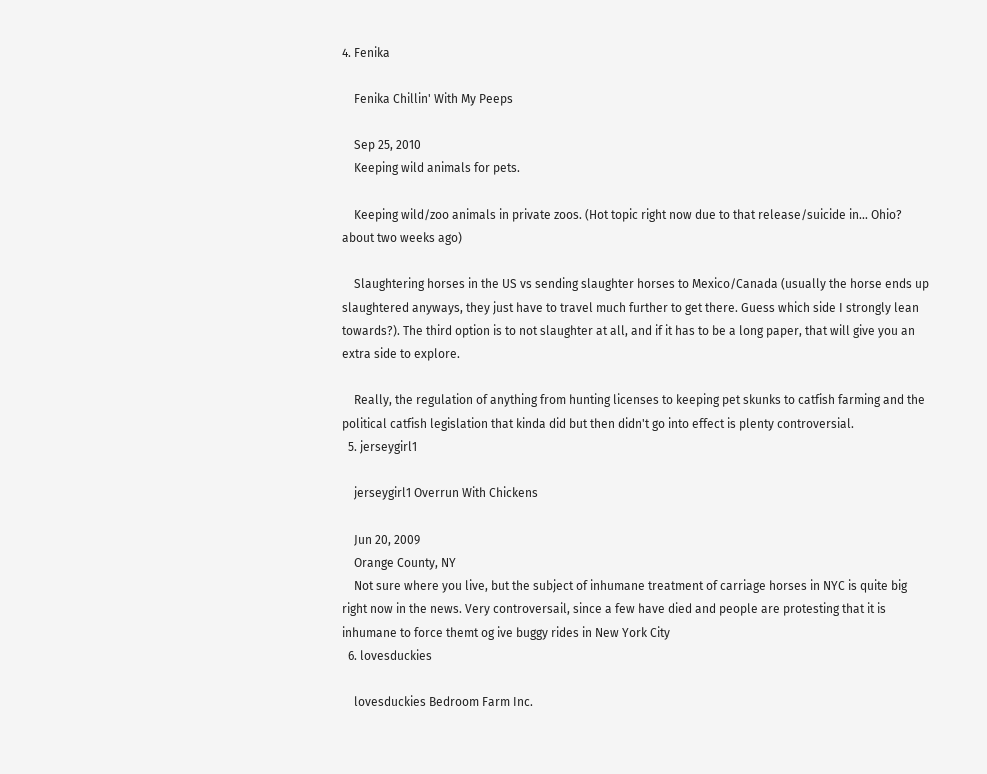4. Fenika

    Fenika Chillin' With My Peeps

    Sep 25, 2010
    Keeping wild animals for pets.

    Keeping wild/zoo animals in private zoos. (Hot topic right now due to that release/suicide in... Ohio? about two weeks ago)

    Slaughtering horses in the US vs sending slaughter horses to Mexico/Canada (usually the horse ends up slaughtered anyways, they just have to travel much further to get there. Guess which side I strongly lean towards?). The third option is to not slaughter at all, and if it has to be a long paper, that will give you an extra side to explore.

    Really, the regulation of anything from hunting licenses to keeping pet skunks to catfish farming and the political catfish legislation that kinda did but then didn't go into effect is plenty controversial.
  5. jerseygirl1

    jerseygirl1 Overrun With Chickens

    Jun 20, 2009
    Orange County, NY
    Not sure where you live, but the subject of inhumane treatment of carriage horses in NYC is quite big right now in the news. Very controversail, since a few have died and people are protesting that it is inhumane to force themt og ive buggy rides in New York City
  6. lovesduckies

    lovesduckies Bedroom Farm Inc.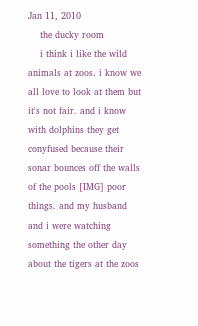Jan 11, 2010
    the ducky room
    i think i like the wild animals at zoos. i know we all love to look at them but it's not fair. and i know with dolphins they get conyfused because their sonar bounces off the walls of the pools [IMG] poor things. and my husband and i were watching something the other day about the tigers at the zoos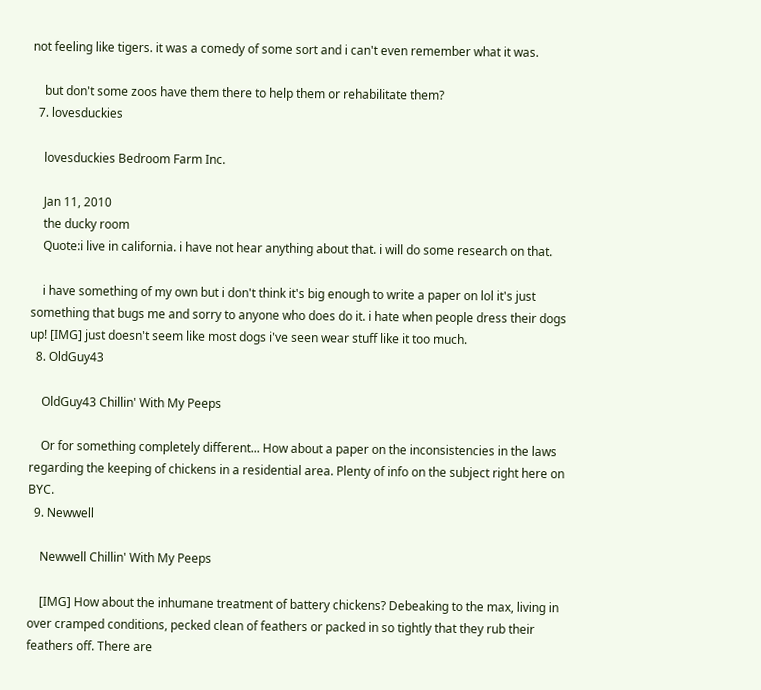not feeling like tigers. it was a comedy of some sort and i can't even remember what it was.

    but don't some zoos have them there to help them or rehabilitate them?
  7. lovesduckies

    lovesduckies Bedroom Farm Inc.

    Jan 11, 2010
    the ducky room
    Quote:i live in california. i have not hear anything about that. i will do some research on that.

    i have something of my own but i don't think it's big enough to write a paper on lol it's just something that bugs me and sorry to anyone who does do it. i hate when people dress their dogs up! [IMG] just doesn't seem like most dogs i've seen wear stuff like it too much.
  8. OldGuy43

    OldGuy43 Chillin' With My Peeps

    Or for something completely different... How about a paper on the inconsistencies in the laws regarding the keeping of chickens in a residential area. Plenty of info on the subject right here on BYC.
  9. Newwell

    Newwell Chillin' With My Peeps

    [IMG] How about the inhumane treatment of battery chickens? Debeaking to the max, living in over cramped conditions, pecked clean of feathers or packed in so tightly that they rub their feathers off. There are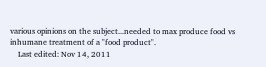various opinions on the subject...needed to max produce food vs inhumane treatment of a "food product".
    Last edited: Nov 14, 2011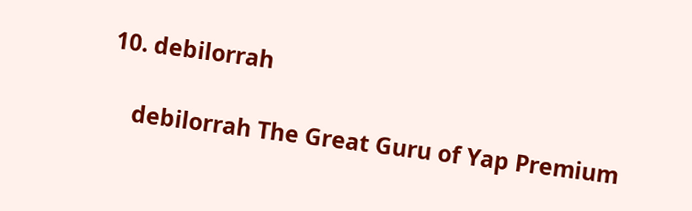10. debilorrah

    debilorrah The Great Guru of Yap Premium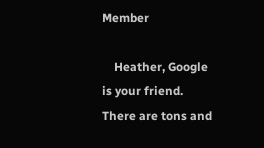Member

    Heather, Google is your friend. There are tons and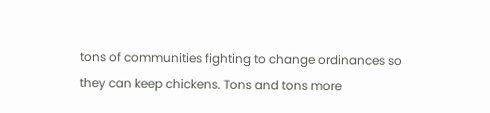tons of communities fighting to change ordinances so they can keep chickens. Tons and tons more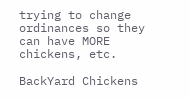trying to change ordinances so they can have MORE chickens, etc.

BackYard Chickens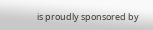is proudly sponsored by